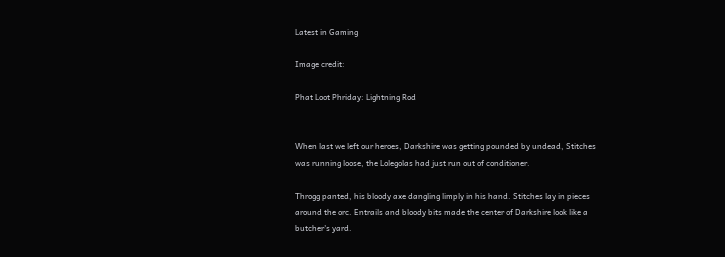Latest in Gaming

Image credit:

Phat Loot Phriday: Lightning Rod


When last we left our heroes, Darkshire was getting pounded by undead, Stitches was running loose, the Lolegolas had just run out of conditioner.

Throgg panted, his bloody axe dangling limply in his hand. Stitches lay in pieces around the orc. Entrails and bloody bits made the center of Darkshire look like a butcher's yard.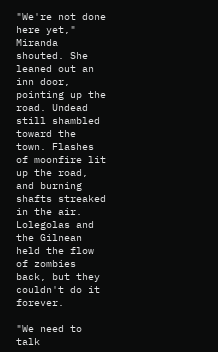"We're not done here yet," Miranda shouted. She leaned out an inn door, pointing up the road. Undead still shambled toward the town. Flashes of moonfire lit up the road, and burning shafts streaked in the air. Lolegolas and the Gilnean held the flow of zombies back, but they couldn't do it forever.

"We need to talk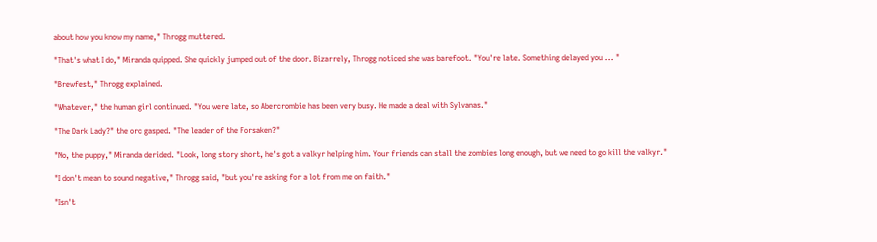about how you know my name," Throgg muttered.

"That's what I do," Miranda quipped. She quickly jumped out of the door. Bizarrely, Throgg noticed she was barefoot. "You're late. Something delayed you ... "

"Brewfest," Throgg explained.

"Whatever," the human girl continued. "You were late, so Abercrombie has been very busy. He made a deal with Sylvanas."

"The Dark Lady?" the orc gasped. "The leader of the Forsaken?"

"No, the puppy," Miranda derided. "Look, long story short, he's got a valkyr helping him. Your friends can stall the zombies long enough, but we need to go kill the valkyr."

"I don't mean to sound negative," Throgg said, "but you're asking for a lot from me on faith."

"Isn't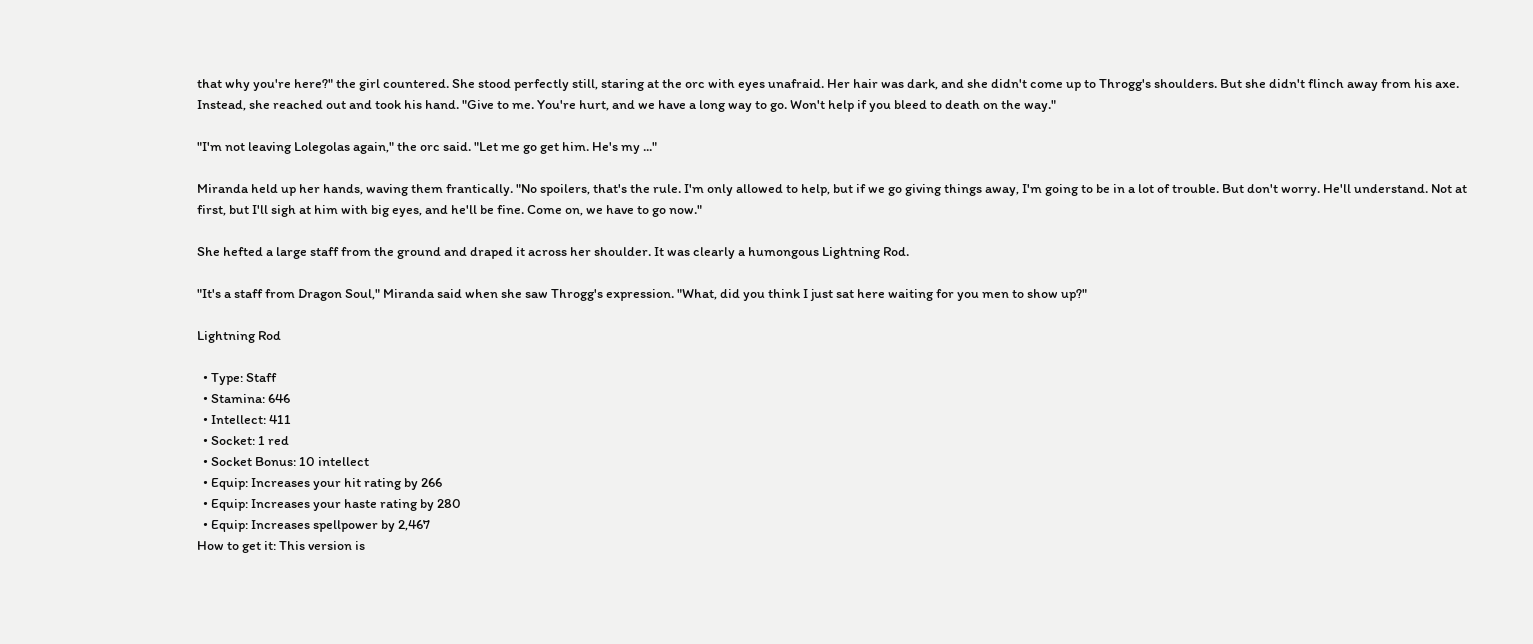that why you're here?" the girl countered. She stood perfectly still, staring at the orc with eyes unafraid. Her hair was dark, and she didn't come up to Throgg's shoulders. But she didn't flinch away from his axe. Instead, she reached out and took his hand. "Give to me. You're hurt, and we have a long way to go. Won't help if you bleed to death on the way."

"I'm not leaving Lolegolas again," the orc said. "Let me go get him. He's my ..."

Miranda held up her hands, waving them frantically. "No spoilers, that's the rule. I'm only allowed to help, but if we go giving things away, I'm going to be in a lot of trouble. But don't worry. He'll understand. Not at first, but I'll sigh at him with big eyes, and he'll be fine. Come on, we have to go now."

She hefted a large staff from the ground and draped it across her shoulder. It was clearly a humongous Lightning Rod.

"It's a staff from Dragon Soul," Miranda said when she saw Throgg's expression. "What, did you think I just sat here waiting for you men to show up?"

Lightning Rod

  • Type: Staff
  • Stamina: 646
  • Intellect: 411
  • Socket: 1 red
  • Socket Bonus: 10 intellect
  • Equip: Increases your hit rating by 266
  • Equip: Increases your haste rating by 280
  • Equip: Increases spellpower by 2,467
How to get it: This version is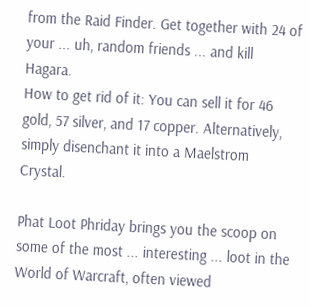from the Raid Finder. Get together with 24 of your ... uh, random friends ... and kill Hagara.
How to get rid of it: You can sell it for 46 gold, 57 silver, and 17 copper. Alternatively, simply disenchant it into a Maelstrom Crystal.

Phat Loot Phriday brings you the scoop on some of the most ... interesting ... loot in the World of Warcraft, often viewed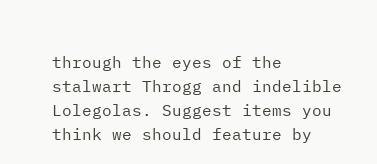through the eyes of the stalwart Throgg and indelible Lolegolas. Suggest items you think we should feature by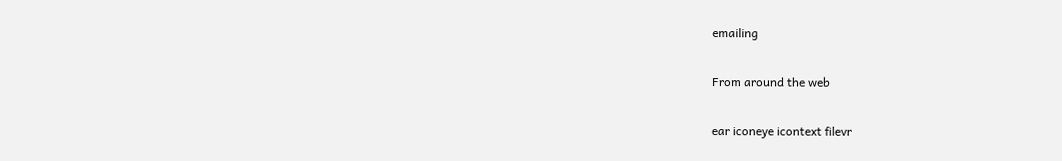emailing

From around the web

ear iconeye icontext filevr